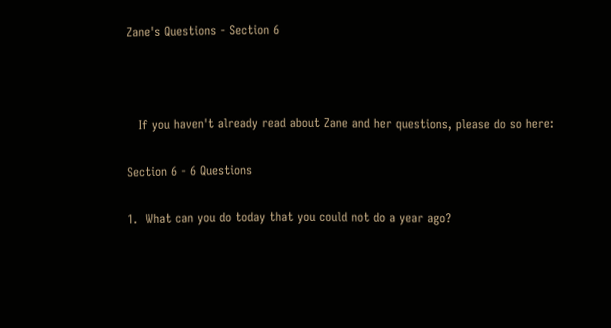Zane's Questions - Section 6



   If you haven't already read about Zane and her questions, please do so here:

Section 6 - 6 Questions

1.  What can you do today that you could not do a year ago?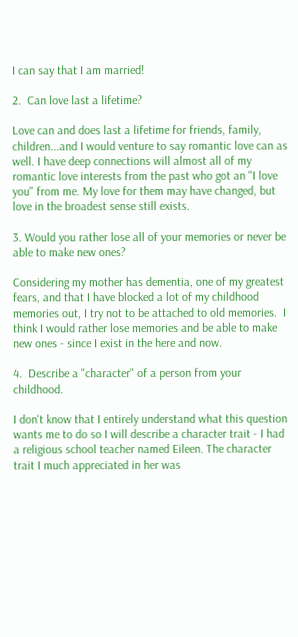I can say that I am married!

2.  Can love last a lifetime?

Love can and does last a lifetime for friends, family, children...and I would venture to say romantic love can as well. I have deep connections will almost all of my romantic love interests from the past who got an "I love you" from me. My love for them may have changed, but love in the broadest sense still exists.

3. Would you rather lose all of your memories or never be able to make new ones?

Considering my mother has dementia, one of my greatest fears, and that I have blocked a lot of my childhood memories out, I try not to be attached to old memories.  I think I would rather lose memories and be able to make new ones - since I exist in the here and now.

4.  Describe a "character" of a person from your childhood.

I don't know that I entirely understand what this question wants me to do so I will describe a character trait - I had a religious school teacher named Eileen. The character trait I much appreciated in her was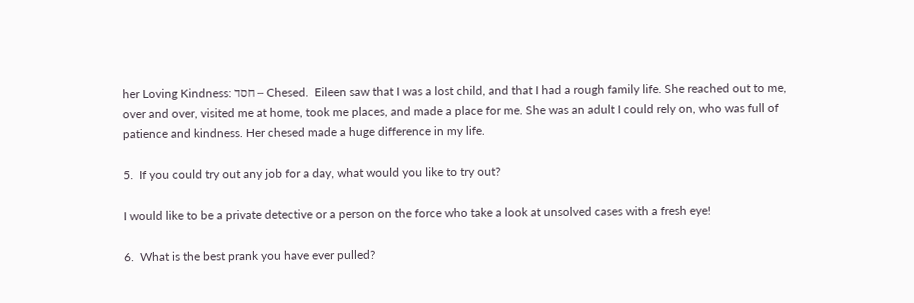her Loving Kindness: חסד – Chesed.  Eileen saw that I was a lost child, and that I had a rough family life. She reached out to me, over and over, visited me at home, took me places, and made a place for me. She was an adult I could rely on, who was full of patience and kindness. Her chesed made a huge difference in my life.

5.  If you could try out any job for a day, what would you like to try out?

I would like to be a private detective or a person on the force who take a look at unsolved cases with a fresh eye!

6.  What is the best prank you have ever pulled?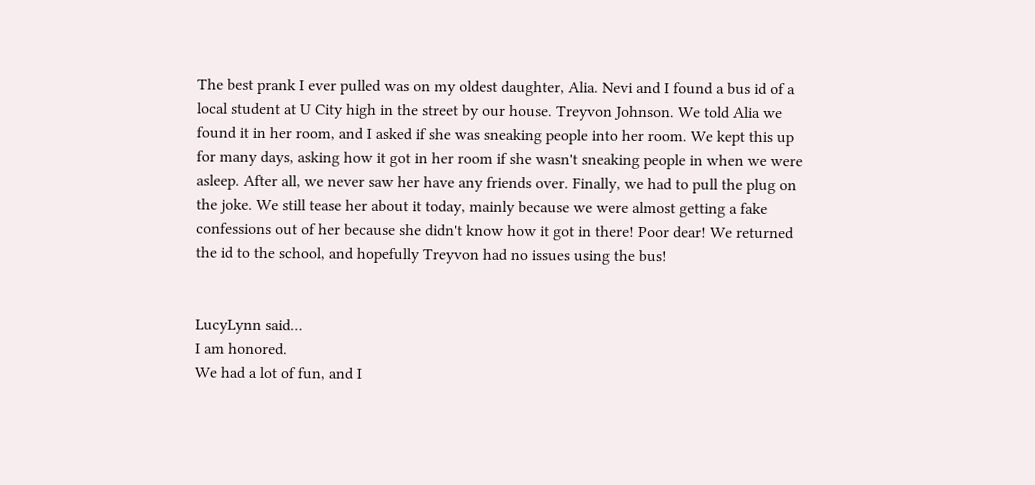The best prank I ever pulled was on my oldest daughter, Alia. Nevi and I found a bus id of a local student at U City high in the street by our house. Treyvon Johnson. We told Alia we found it in her room, and I asked if she was sneaking people into her room. We kept this up for many days, asking how it got in her room if she wasn't sneaking people in when we were asleep. After all, we never saw her have any friends over. Finally, we had to pull the plug on the joke. We still tease her about it today, mainly because we were almost getting a fake confessions out of her because she didn't know how it got in there! Poor dear! We returned the id to the school, and hopefully Treyvon had no issues using the bus!


LucyLynn said…
I am honored.
We had a lot of fun, and I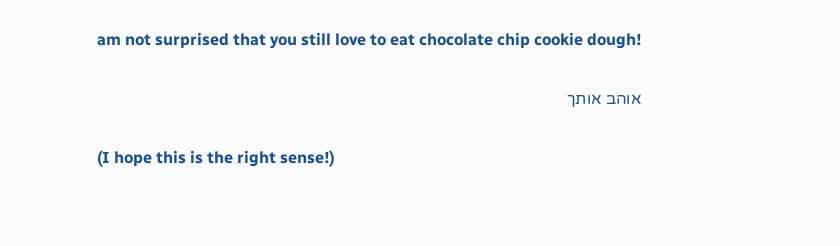am not surprised that you still love to eat chocolate chip cookie dough!

אוהב אותך

(I hope this is the right sense!)